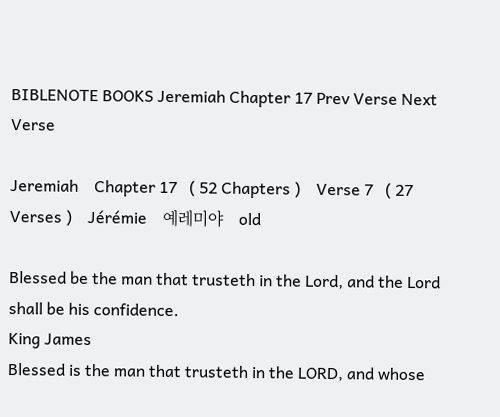BIBLENOTE BOOKS Jeremiah Chapter 17 Prev Verse Next Verse

Jeremiah    Chapter 17   ( 52 Chapters )    Verse 7   ( 27 Verses )    Jérémie    예레미야    old

Blessed be the man that trusteth in the Lord, and the Lord shall be his confidence.
King James
Blessed is the man that trusteth in the LORD, and whose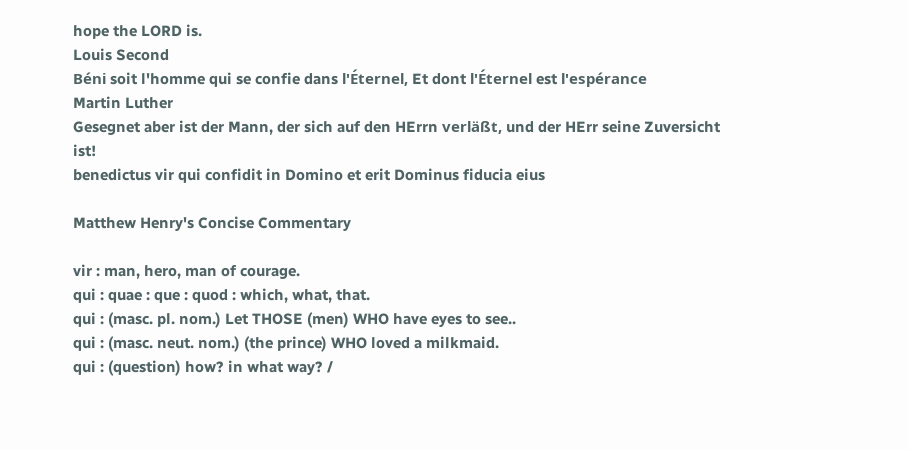hope the LORD is.
Louis Second
Béni soit l'homme qui se confie dans l'Éternel, Et dont l'Éternel est l'espérance
Martin Luther
Gesegnet aber ist der Mann, der sich auf den HErrn verläßt, und der HErr seine Zuversicht ist!
benedictus vir qui confidit in Domino et erit Dominus fiducia eius

Matthew Henry's Concise Commentary

vir : man, hero, man of courage.
qui : quae : que : quod : which, what, that.
qui : (masc. pl. nom.) Let THOSE (men) WHO have eyes to see..
qui : (masc. neut. nom.) (the prince) WHO loved a milkmaid.
qui : (question) how? in what way? /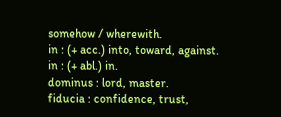somehow / wherewith.
in : (+ acc.) into, toward, against.
in : (+ abl.) in.
dominus : lord, master.
fiducia : confidence, trust,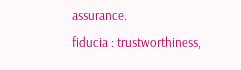assurance.
fiducia : trustworthiness,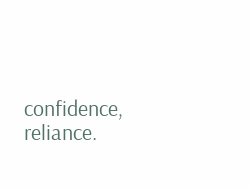confidence, reliance.